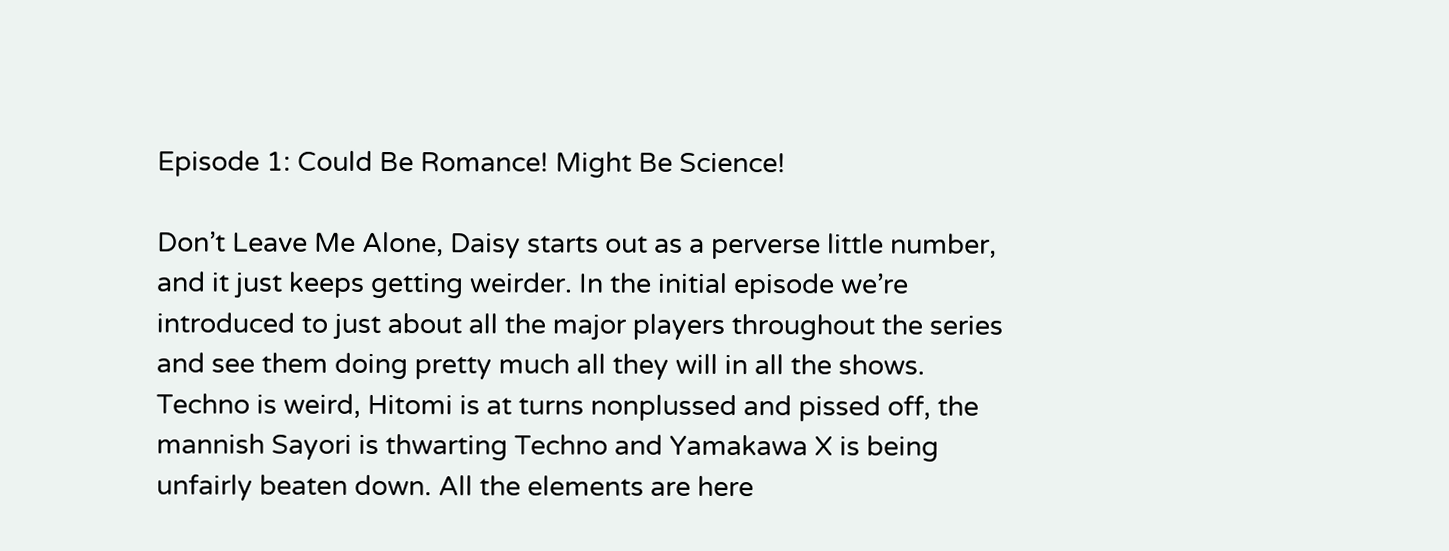Episode 1: Could Be Romance! Might Be Science!

Don’t Leave Me Alone, Daisy starts out as a perverse little number, and it just keeps getting weirder. In the initial episode we’re introduced to just about all the major players throughout the series and see them doing pretty much all they will in all the shows. Techno is weird, Hitomi is at turns nonplussed and pissed off, the mannish Sayori is thwarting Techno and Yamakawa X is being unfairly beaten down. All the elements are here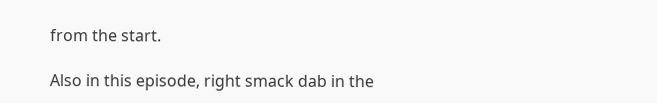from the start.

Also in this episode, right smack dab in the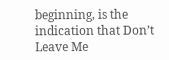beginning, is the indication that Don’t Leave Me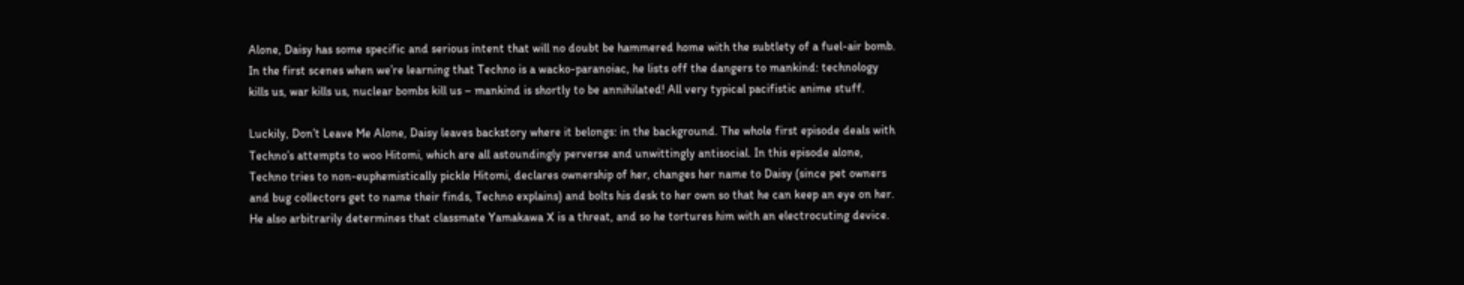Alone, Daisy has some specific and serious intent that will no doubt be hammered home with the subtlety of a fuel-air bomb. In the first scenes when we’re learning that Techno is a wacko-paranoiac, he lists off the dangers to mankind: technology kills us, war kills us, nuclear bombs kill us – mankind is shortly to be annihilated! All very typical pacifistic anime stuff.

Luckily, Don’t Leave Me Alone, Daisy leaves backstory where it belongs: in the background. The whole first episode deals with Techno’s attempts to woo Hitomi, which are all astoundingly perverse and unwittingly antisocial. In this episode alone, Techno tries to non-euphemistically pickle Hitomi, declares ownership of her, changes her name to Daisy (since pet owners and bug collectors get to name their finds, Techno explains) and bolts his desk to her own so that he can keep an eye on her. He also arbitrarily determines that classmate Yamakawa X is a threat, and so he tortures him with an electrocuting device.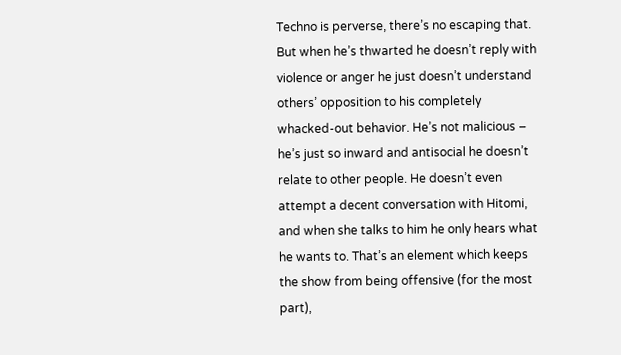Techno is perverse, there’s no escaping that. But when he’s thwarted he doesn’t reply with violence or anger he just doesn’t understand others’ opposition to his completely whacked-out behavior. He’s not malicious – he’s just so inward and antisocial he doesn’t relate to other people. He doesn’t even attempt a decent conversation with Hitomi, and when she talks to him he only hears what he wants to. That’s an element which keeps the show from being offensive (for the most part),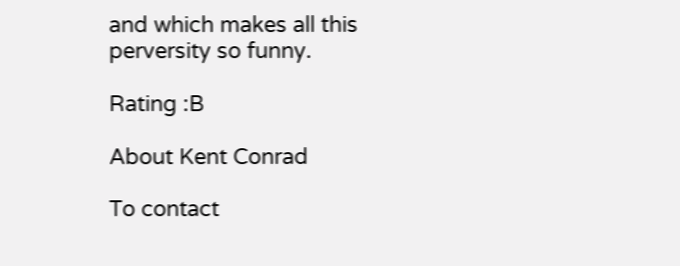and which makes all this perversity so funny.

Rating :B

About Kent Conrad

To contact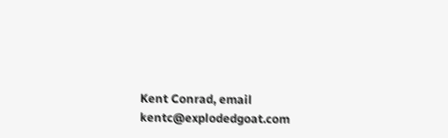Kent Conrad, email kentc@explodedgoat.com